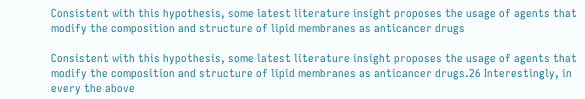Consistent with this hypothesis, some latest literature insight proposes the usage of agents that modify the composition and structure of lipid membranes as anticancer drugs

Consistent with this hypothesis, some latest literature insight proposes the usage of agents that modify the composition and structure of lipid membranes as anticancer drugs.26 Interestingly, in every the above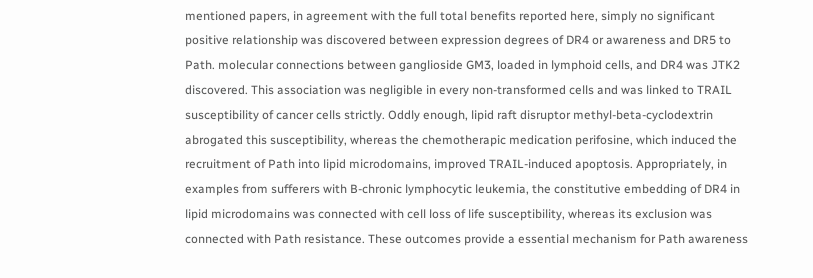mentioned papers, in agreement with the full total benefits reported here, simply no significant positive relationship was discovered between expression degrees of DR4 or awareness and DR5 to Path. molecular connections between ganglioside GM3, loaded in lymphoid cells, and DR4 was JTK2 discovered. This association was negligible in every non-transformed cells and was linked to TRAIL susceptibility of cancer cells strictly. Oddly enough, lipid raft disruptor methyl-beta-cyclodextrin abrogated this susceptibility, whereas the chemotherapic medication perifosine, which induced the recruitment of Path into lipid microdomains, improved TRAIL-induced apoptosis. Appropriately, in examples from sufferers with B-chronic lymphocytic leukemia, the constitutive embedding of DR4 in lipid microdomains was connected with cell loss of life susceptibility, whereas its exclusion was connected with Path resistance. These outcomes provide a essential mechanism for Path awareness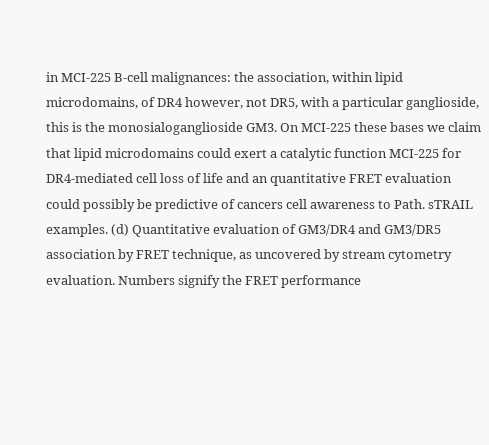in MCI-225 B-cell malignances: the association, within lipid microdomains, of DR4 however, not DR5, with a particular ganglioside, this is the monosialoganglioside GM3. On MCI-225 these bases we claim that lipid microdomains could exert a catalytic function MCI-225 for DR4-mediated cell loss of life and an quantitative FRET evaluation could possibly be predictive of cancers cell awareness to Path. sTRAIL examples. (d) Quantitative evaluation of GM3/DR4 and GM3/DR5 association by FRET technique, as uncovered by stream cytometry evaluation. Numbers signify the FRET performance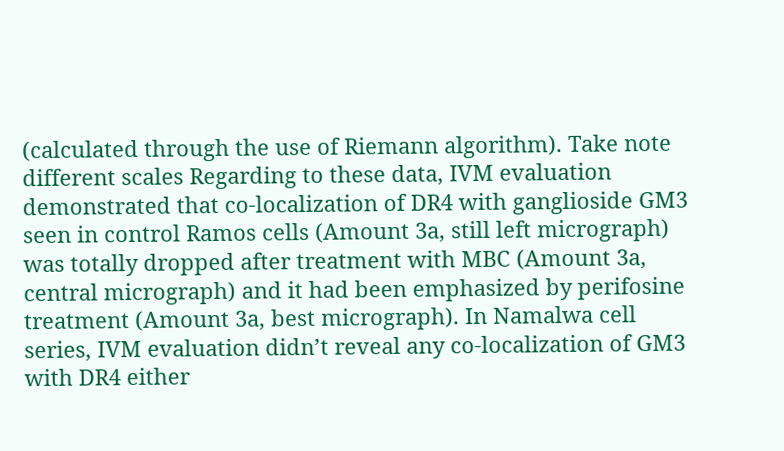(calculated through the use of Riemann algorithm). Take note different scales Regarding to these data, IVM evaluation demonstrated that co-localization of DR4 with ganglioside GM3 seen in control Ramos cells (Amount 3a, still left micrograph) was totally dropped after treatment with MBC (Amount 3a, central micrograph) and it had been emphasized by perifosine treatment (Amount 3a, best micrograph). In Namalwa cell series, IVM evaluation didn’t reveal any co-localization of GM3 with DR4 either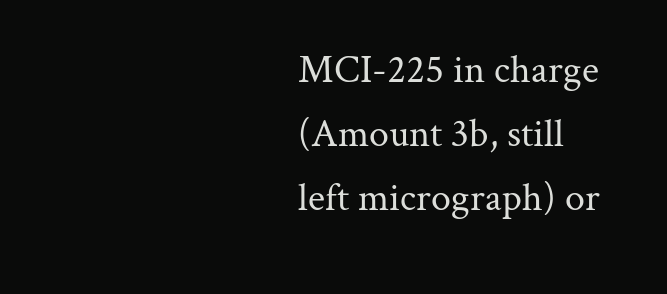MCI-225 in charge (Amount 3b, still left micrograph) or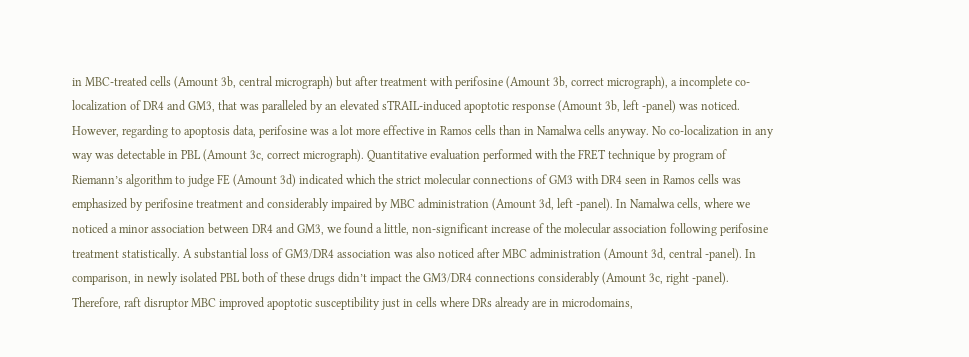in MBC-treated cells (Amount 3b, central micrograph) but after treatment with perifosine (Amount 3b, correct micrograph), a incomplete co-localization of DR4 and GM3, that was paralleled by an elevated sTRAIL-induced apoptotic response (Amount 3b, left -panel) was noticed. However, regarding to apoptosis data, perifosine was a lot more effective in Ramos cells than in Namalwa cells anyway. No co-localization in any way was detectable in PBL (Amount 3c, correct micrograph). Quantitative evaluation performed with the FRET technique by program of Riemann’s algorithm to judge FE (Amount 3d) indicated which the strict molecular connections of GM3 with DR4 seen in Ramos cells was emphasized by perifosine treatment and considerably impaired by MBC administration (Amount 3d, left -panel). In Namalwa cells, where we noticed a minor association between DR4 and GM3, we found a little, non-significant increase of the molecular association following perifosine treatment statistically. A substantial loss of GM3/DR4 association was also noticed after MBC administration (Amount 3d, central -panel). In comparison, in newly isolated PBL both of these drugs didn’t impact the GM3/DR4 connections considerably (Amount 3c, right -panel). Therefore, raft disruptor MBC improved apoptotic susceptibility just in cells where DRs already are in microdomains,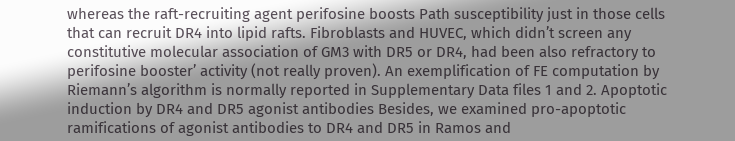whereas the raft-recruiting agent perifosine boosts Path susceptibility just in those cells that can recruit DR4 into lipid rafts. Fibroblasts and HUVEC, which didn’t screen any constitutive molecular association of GM3 with DR5 or DR4, had been also refractory to perifosine booster’ activity (not really proven). An exemplification of FE computation by Riemann’s algorithm is normally reported in Supplementary Data files 1 and 2. Apoptotic induction by DR4 and DR5 agonist antibodies Besides, we examined pro-apoptotic ramifications of agonist antibodies to DR4 and DR5 in Ramos and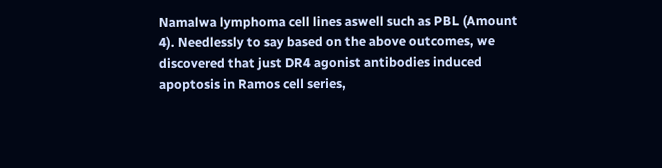Namalwa lymphoma cell lines aswell such as PBL (Amount 4). Needlessly to say based on the above outcomes, we discovered that just DR4 agonist antibodies induced apoptosis in Ramos cell series,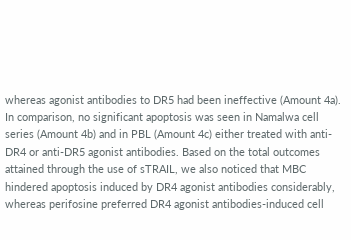whereas agonist antibodies to DR5 had been ineffective (Amount 4a). In comparison, no significant apoptosis was seen in Namalwa cell series (Amount 4b) and in PBL (Amount 4c) either treated with anti-DR4 or anti-DR5 agonist antibodies. Based on the total outcomes attained through the use of sTRAIL, we also noticed that MBC hindered apoptosis induced by DR4 agonist antibodies considerably, whereas perifosine preferred DR4 agonist antibodies-induced cell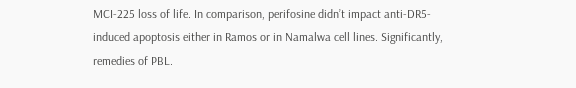MCI-225 loss of life. In comparison, perifosine didn’t impact anti-DR5-induced apoptosis either in Ramos or in Namalwa cell lines. Significantly, remedies of PBL.